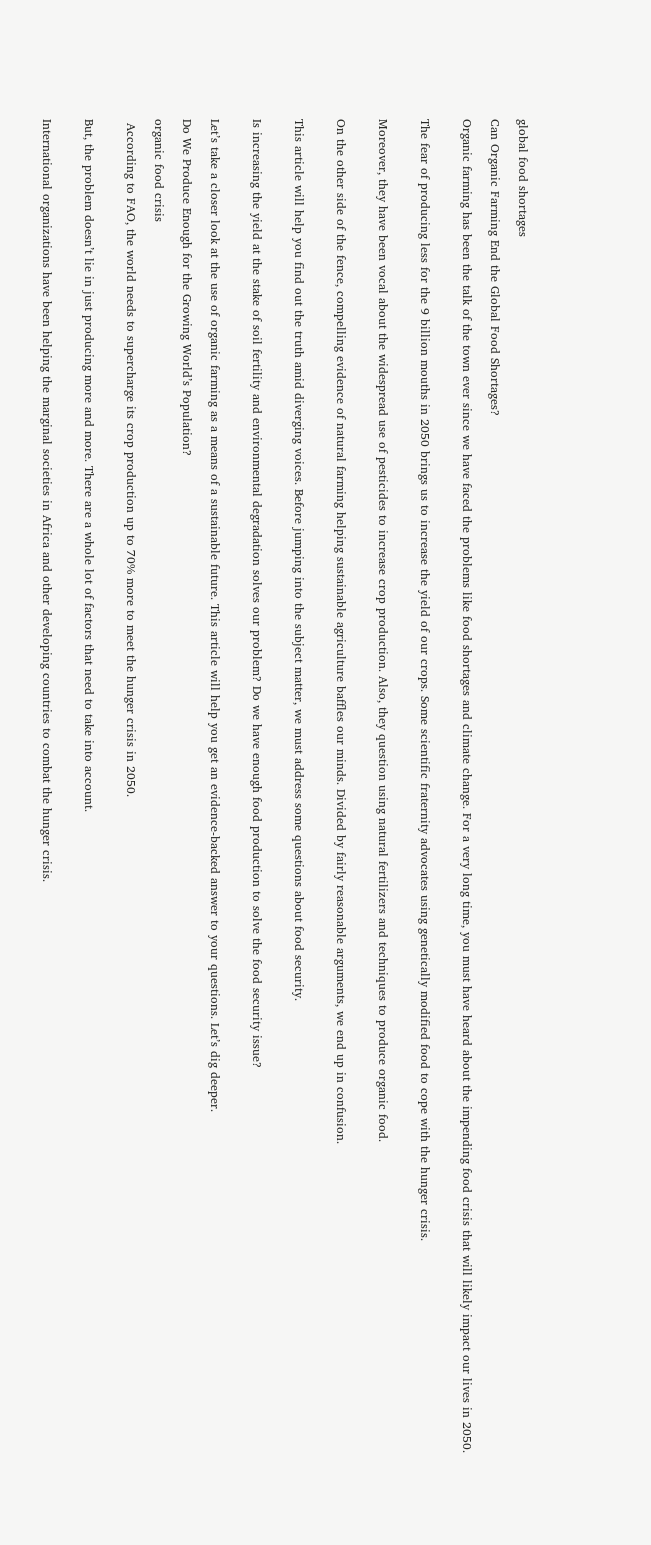global food shortages

Can Organic Farming End the Global Food Shortages?

Organic farming has been the talk of the town ever since we have faced the problems like food shortages and climate change. For a very long time, you must have heard about the impending food crisis that will likely impact our lives in 2050.


The fear of producing less for the 9 billion mouths in 2050 brings us to increase the yield of our crops. Some scientific fraternity advocates using genetically modified food to cope with the hunger crisis.


Moreover, they have been vocal about the widespread use of pesticides to increase crop production. Also, they question using natural fertilizers and techniques to produce organic food.


On the other side of the fence, compelling evidence of natural farming helping sustainable agriculture baffles our minds. Divided by fairly reasonable arguments, we end up in confusion.


This article will help you find out the truth amid diverging voices. Before jumping into the subject matter, we must address some questions about food security.


Is increasing the yield at the stake of soil fertility and environmental degradation solves our problem? Do we have enough food production to solve the food security issue?


Let’s take a closer look at the use of organic farming as a means of a sustainable future. This article will help you get an evidence-backed answer to your questions. Let’s dig deeper.

Do We Produce Enough for the Growing World’s Population?

organic food crisis

 According to FAO, the world needs to supercharge its crop production up to 70% more to meet the hunger crisis in 2050.


But, the problem doesn’t lie in just producing more and more. There are a whole lot of factors that need to take into account.


International organizations have been helping the marginal societies in Africa and other developing countries to combat the hunger crisis.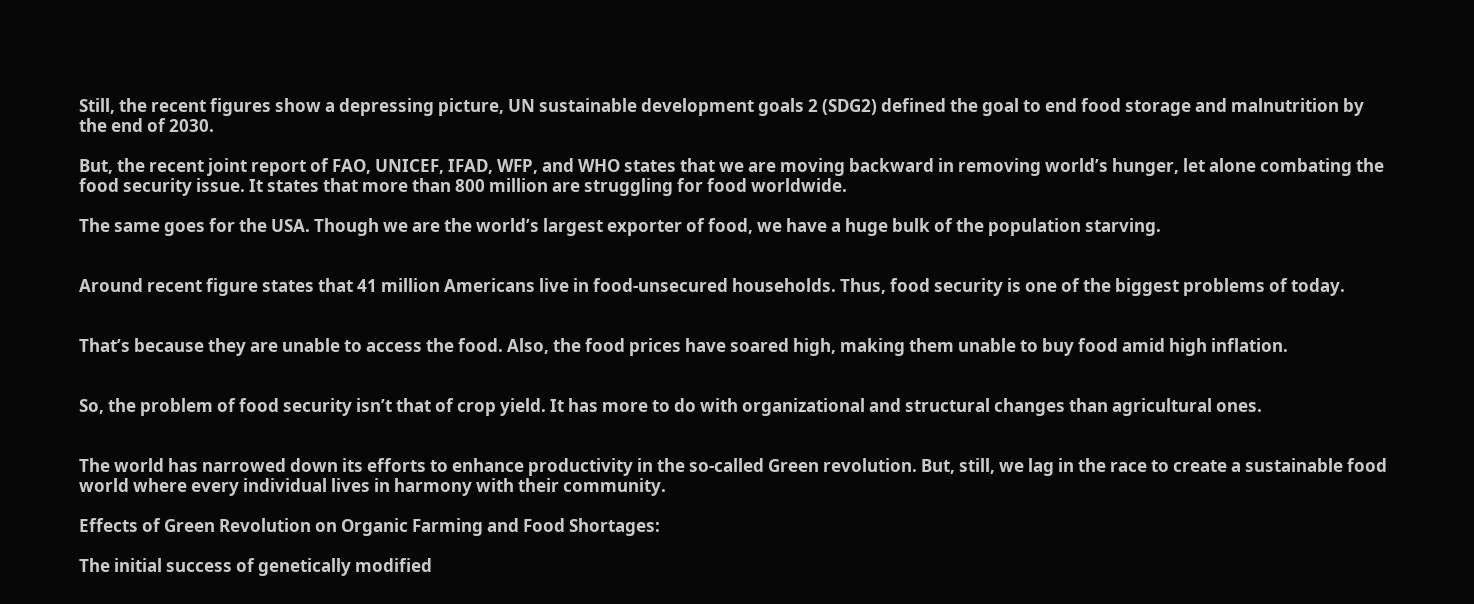Still, the recent figures show a depressing picture, UN sustainable development goals 2 (SDG2) defined the goal to end food storage and malnutrition by the end of 2030.

But, the recent joint report of FAO, UNICEF, IFAD, WFP, and WHO states that we are moving backward in removing world’s hunger, let alone combating the food security issue. It states that more than 800 million are struggling for food worldwide.

The same goes for the USA. Though we are the world’s largest exporter of food, we have a huge bulk of the population starving.


Around recent figure states that 41 million Americans live in food-unsecured households. Thus, food security is one of the biggest problems of today.


That’s because they are unable to access the food. Also, the food prices have soared high, making them unable to buy food amid high inflation.


So, the problem of food security isn’t that of crop yield. It has more to do with organizational and structural changes than agricultural ones.


The world has narrowed down its efforts to enhance productivity in the so-called Green revolution. But, still, we lag in the race to create a sustainable food world where every individual lives in harmony with their community.

Effects of Green Revolution on Organic Farming and Food Shortages:

The initial success of genetically modified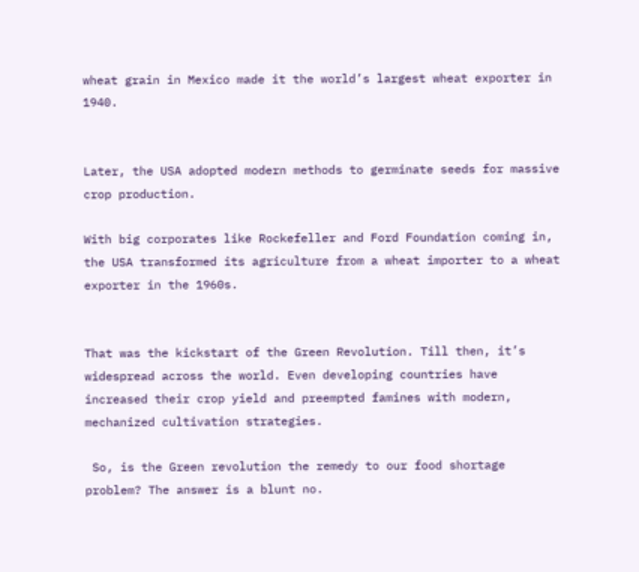wheat grain in Mexico made it the world’s largest wheat exporter in 1940.


Later, the USA adopted modern methods to germinate seeds for massive crop production.

With big corporates like Rockefeller and Ford Foundation coming in, the USA transformed its agriculture from a wheat importer to a wheat exporter in the 1960s.


That was the kickstart of the Green Revolution. Till then, it’s widespread across the world. Even developing countries have increased their crop yield and preempted famines with modern, mechanized cultivation strategies.

 So, is the Green revolution the remedy to our food shortage problem? The answer is a blunt no.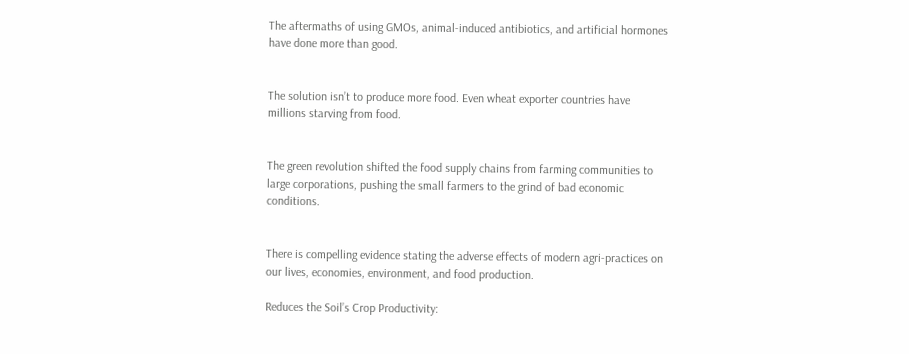The aftermaths of using GMOs, animal-induced antibiotics, and artificial hormones have done more than good.


The solution isn’t to produce more food. Even wheat exporter countries have millions starving from food.


The green revolution shifted the food supply chains from farming communities to large corporations, pushing the small farmers to the grind of bad economic conditions.


There is compelling evidence stating the adverse effects of modern agri-practices on our lives, economies, environment, and food production.

Reduces the Soil’s Crop Productivity: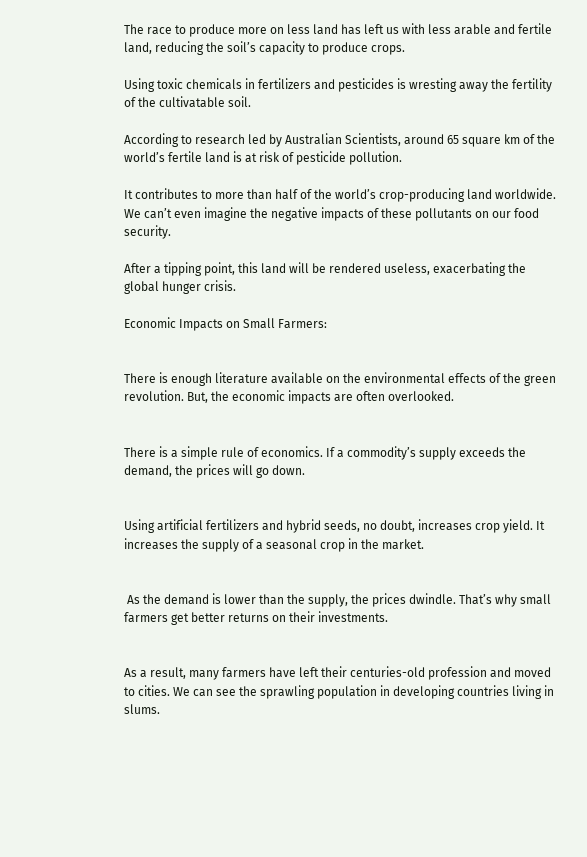The race to produce more on less land has left us with less arable and fertile land, reducing the soil’s capacity to produce crops.

Using toxic chemicals in fertilizers and pesticides is wresting away the fertility of the cultivatable soil.

According to research led by Australian Scientists, around 65 square km of the world’s fertile land is at risk of pesticide pollution.

It contributes to more than half of the world’s crop-producing land worldwide. We can’t even imagine the negative impacts of these pollutants on our food security.

After a tipping point, this land will be rendered useless, exacerbating the global hunger crisis.

Economic Impacts on Small Farmers:


There is enough literature available on the environmental effects of the green revolution. But, the economic impacts are often overlooked.


There is a simple rule of economics. If a commodity’s supply exceeds the demand, the prices will go down.


Using artificial fertilizers and hybrid seeds, no doubt, increases crop yield. It increases the supply of a seasonal crop in the market.


 As the demand is lower than the supply, the prices dwindle. That’s why small farmers get better returns on their investments.


As a result, many farmers have left their centuries-old profession and moved to cities. We can see the sprawling population in developing countries living in slums.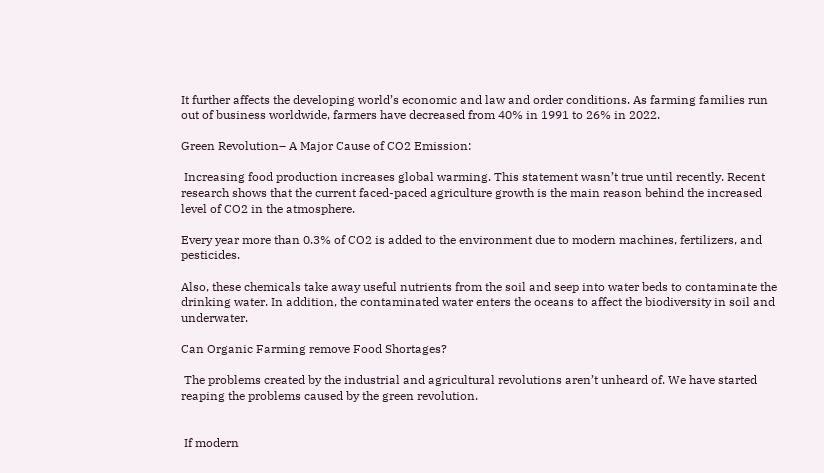It further affects the developing world’s economic and law and order conditions. As farming families run out of business worldwide, farmers have decreased from 40% in 1991 to 26% in 2022.

Green Revolution– A Major Cause of CO2 Emission:

 Increasing food production increases global warming. This statement wasn’t true until recently. Recent research shows that the current faced-paced agriculture growth is the main reason behind the increased level of CO2 in the atmosphere.

Every year more than 0.3% of CO2 is added to the environment due to modern machines, fertilizers, and pesticides.

Also, these chemicals take away useful nutrients from the soil and seep into water beds to contaminate the drinking water. In addition, the contaminated water enters the oceans to affect the biodiversity in soil and underwater.

Can Organic Farming remove Food Shortages?

 The problems created by the industrial and agricultural revolutions aren’t unheard of. We have started reaping the problems caused by the green revolution.


 If modern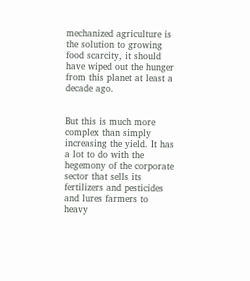mechanized agriculture is the solution to growing food scarcity, it should have wiped out the hunger from this planet at least a decade ago.


But this is much more complex than simply increasing the yield. It has a lot to do with the hegemony of the corporate sector that sells its fertilizers and pesticides and lures farmers to heavy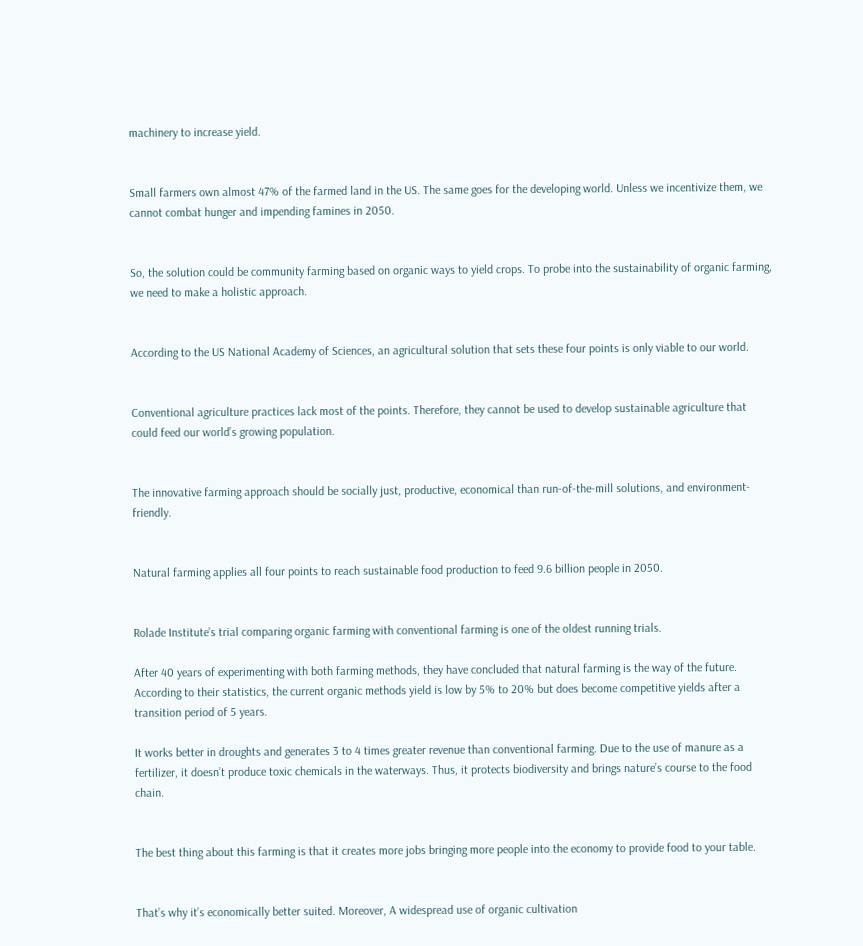machinery to increase yield.


Small farmers own almost 47% of the farmed land in the US. The same goes for the developing world. Unless we incentivize them, we cannot combat hunger and impending famines in 2050.


So, the solution could be community farming based on organic ways to yield crops. To probe into the sustainability of organic farming, we need to make a holistic approach.


According to the US National Academy of Sciences, an agricultural solution that sets these four points is only viable to our world.


Conventional agriculture practices lack most of the points. Therefore, they cannot be used to develop sustainable agriculture that could feed our world’s growing population.


The innovative farming approach should be socially just, productive, economical than run-of-the-mill solutions, and environment-friendly.


Natural farming applies all four points to reach sustainable food production to feed 9.6 billion people in 2050.


Rolade Institute’s trial comparing organic farming with conventional farming is one of the oldest running trials.

After 40 years of experimenting with both farming methods, they have concluded that natural farming is the way of the future. According to their statistics, the current organic methods yield is low by 5% to 20% but does become competitive yields after a transition period of 5 years.

It works better in droughts and generates 3 to 4 times greater revenue than conventional farming. Due to the use of manure as a fertilizer, it doesn’t produce toxic chemicals in the waterways. Thus, it protects biodiversity and brings nature’s course to the food chain.


The best thing about this farming is that it creates more jobs bringing more people into the economy to provide food to your table.


That’s why it’s economically better suited. Moreover, A widespread use of organic cultivation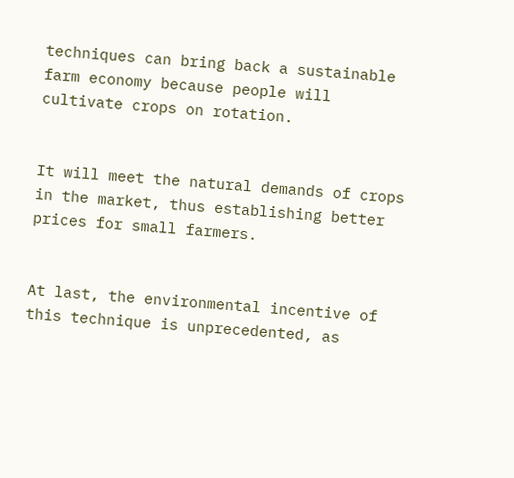techniques can bring back a sustainable farm economy because people will cultivate crops on rotation.


It will meet the natural demands of crops in the market, thus establishing better prices for small farmers.


At last, the environmental incentive of this technique is unprecedented, as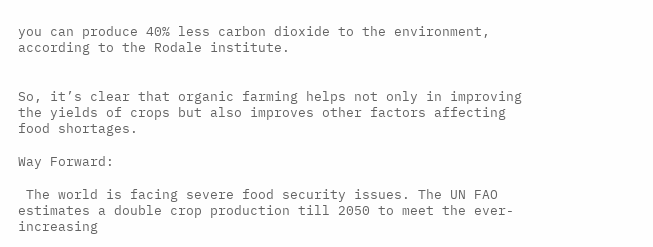you can produce 40% less carbon dioxide to the environment, according to the Rodale institute.


So, it’s clear that organic farming helps not only in improving the yields of crops but also improves other factors affecting food shortages.

Way Forward:

 The world is facing severe food security issues. The UN FAO estimates a double crop production till 2050 to meet the ever-increasing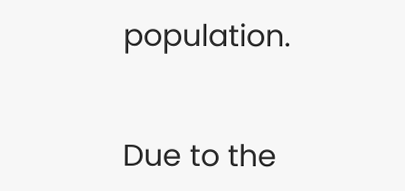population.


Due to the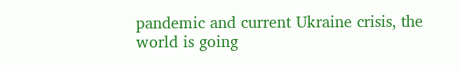pandemic and current Ukraine crisis, the world is going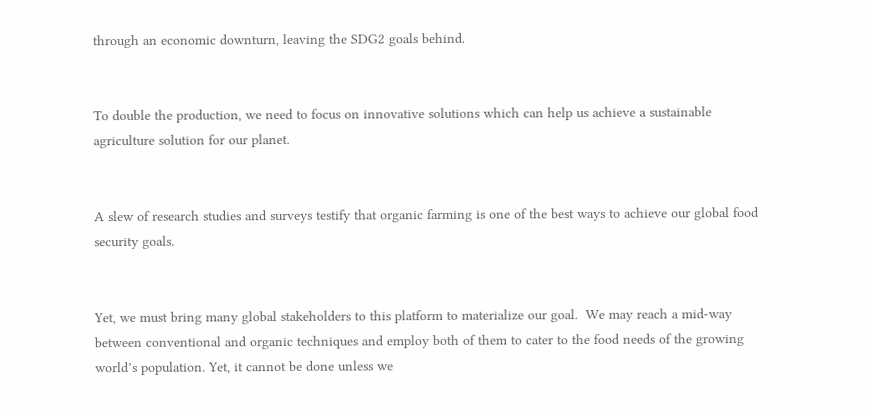through an economic downturn, leaving the SDG2 goals behind.


To double the production, we need to focus on innovative solutions which can help us achieve a sustainable agriculture solution for our planet.


A slew of research studies and surveys testify that organic farming is one of the best ways to achieve our global food security goals.


Yet, we must bring many global stakeholders to this platform to materialize our goal.  We may reach a mid-way between conventional and organic techniques and employ both of them to cater to the food needs of the growing world’s population. Yet, it cannot be done unless we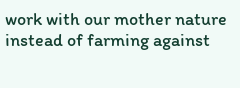work with our mother nature instead of farming against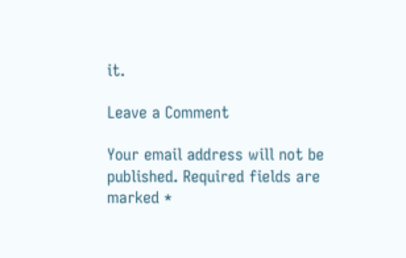it.

Leave a Comment

Your email address will not be published. Required fields are marked *